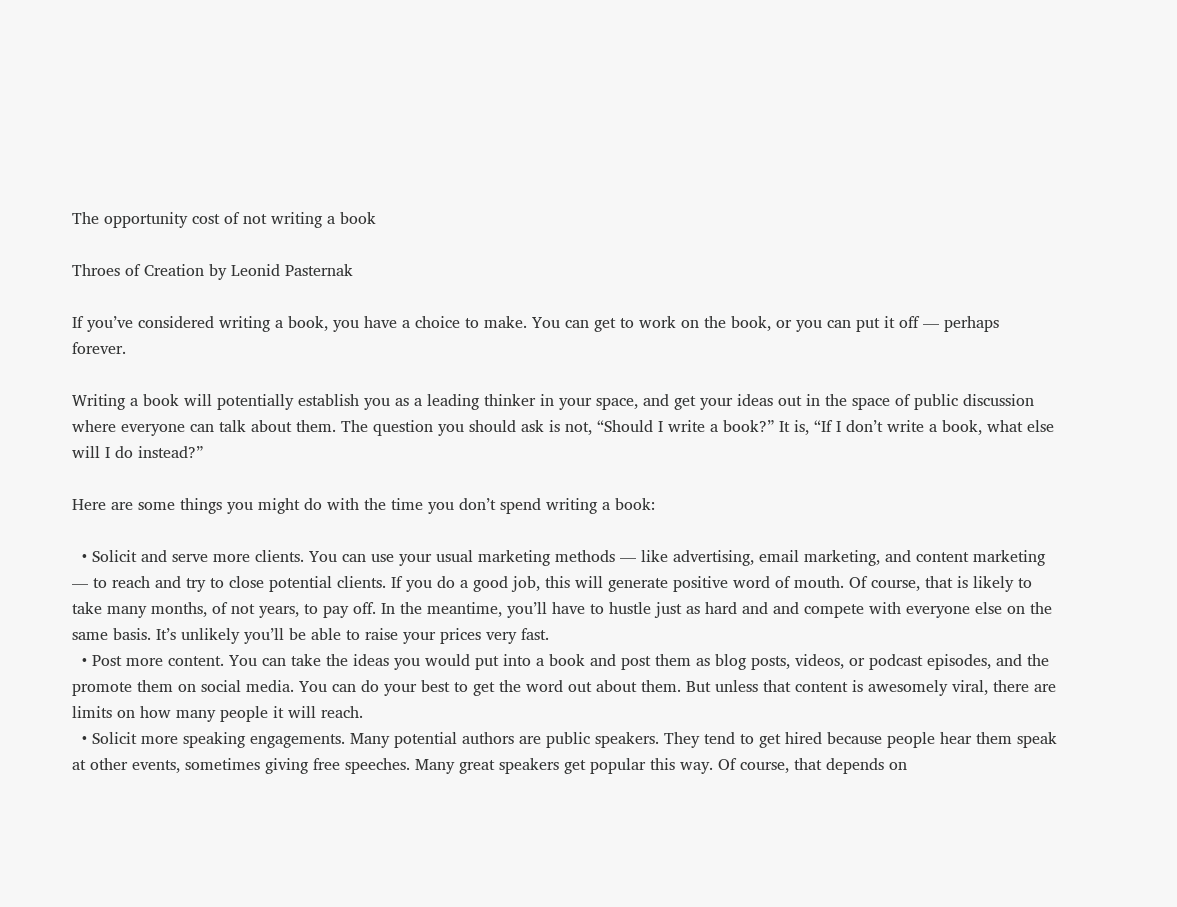The opportunity cost of not writing a book

Throes of Creation by Leonid Pasternak

If you’ve considered writing a book, you have a choice to make. You can get to work on the book, or you can put it off — perhaps forever.

Writing a book will potentially establish you as a leading thinker in your space, and get your ideas out in the space of public discussion where everyone can talk about them. The question you should ask is not, “Should I write a book?” It is, “If I don’t write a book, what else will I do instead?”

Here are some things you might do with the time you don’t spend writing a book:

  • Solicit and serve more clients. You can use your usual marketing methods — like advertising, email marketing, and content marketing — to reach and try to close potential clients. If you do a good job, this will generate positive word of mouth. Of course, that is likely to take many months, of not years, to pay off. In the meantime, you’ll have to hustle just as hard and and compete with everyone else on the same basis. It’s unlikely you’ll be able to raise your prices very fast.
  • Post more content. You can take the ideas you would put into a book and post them as blog posts, videos, or podcast episodes, and the promote them on social media. You can do your best to get the word out about them. But unless that content is awesomely viral, there are limits on how many people it will reach.
  • Solicit more speaking engagements. Many potential authors are public speakers. They tend to get hired because people hear them speak at other events, sometimes giving free speeches. Many great speakers get popular this way. Of course, that depends on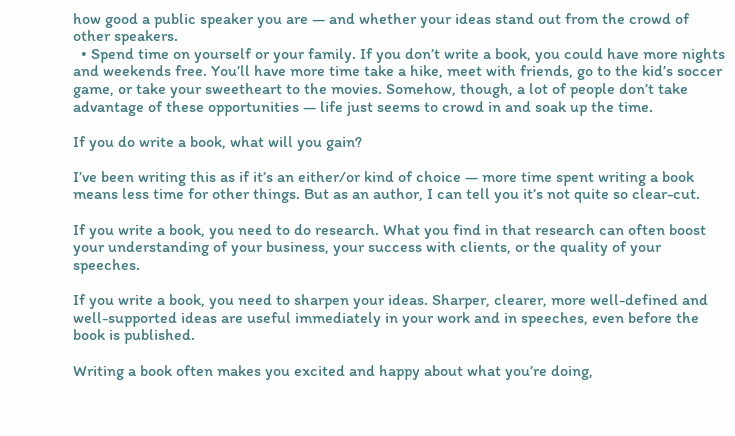how good a public speaker you are — and whether your ideas stand out from the crowd of other speakers.
  • Spend time on yourself or your family. If you don’t write a book, you could have more nights and weekends free. You’ll have more time take a hike, meet with friends, go to the kid’s soccer game, or take your sweetheart to the movies. Somehow, though, a lot of people don’t take advantage of these opportunities — life just seems to crowd in and soak up the time.

If you do write a book, what will you gain?

I’ve been writing this as if it’s an either/or kind of choice — more time spent writing a book means less time for other things. But as an author, I can tell you it’s not quite so clear-cut.

If you write a book, you need to do research. What you find in that research can often boost your understanding of your business, your success with clients, or the quality of your speeches.

If you write a book, you need to sharpen your ideas. Sharper, clearer, more well-defined and well-supported ideas are useful immediately in your work and in speeches, even before the book is published.

Writing a book often makes you excited and happy about what you’re doing,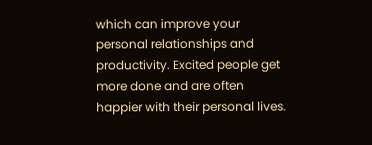which can improve your personal relationships and productivity. Excited people get more done and are often happier with their personal lives.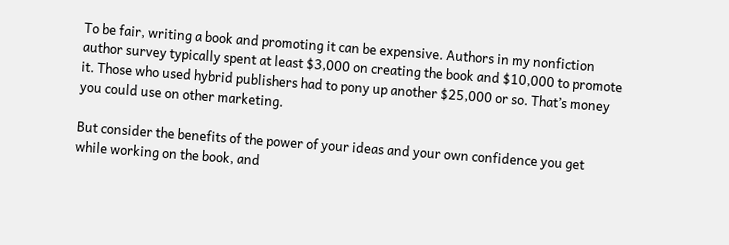To be fair, writing a book and promoting it can be expensive. Authors in my nonfiction author survey typically spent at least $3,000 on creating the book and $10,000 to promote it. Those who used hybrid publishers had to pony up another $25,000 or so. That’s money you could use on other marketing.

But consider the benefits of the power of your ideas and your own confidence you get while working on the book, and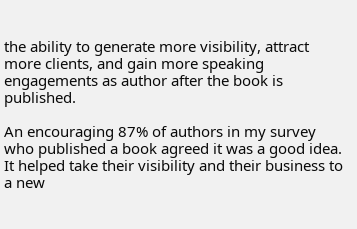the ability to generate more visibility, attract more clients, and gain more speaking engagements as author after the book is published.

An encouraging 87% of authors in my survey who published a book agreed it was a good idea. It helped take their visibility and their business to a new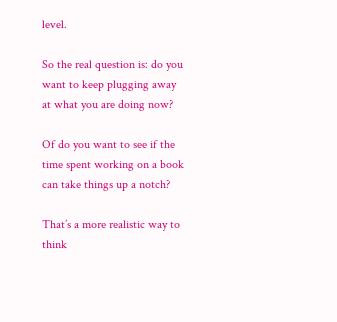level.

So the real question is: do you want to keep plugging away at what you are doing now?

Of do you want to see if the time spent working on a book can take things up a notch?

That’s a more realistic way to think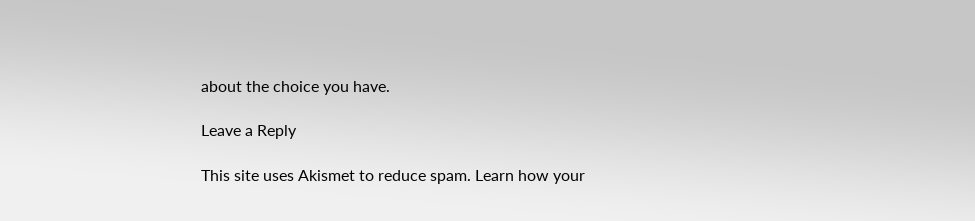about the choice you have.

Leave a Reply

This site uses Akismet to reduce spam. Learn how your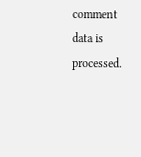comment data is processed.